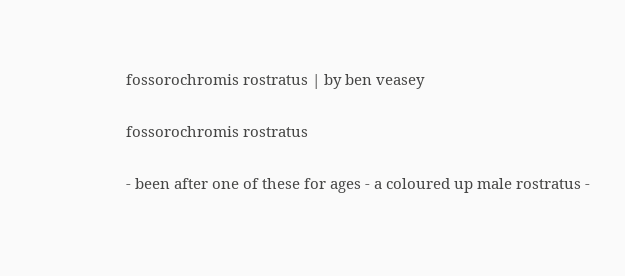fossorochromis rostratus | by ben veasey

fossorochromis rostratus

- been after one of these for ages - a coloured up male rostratus -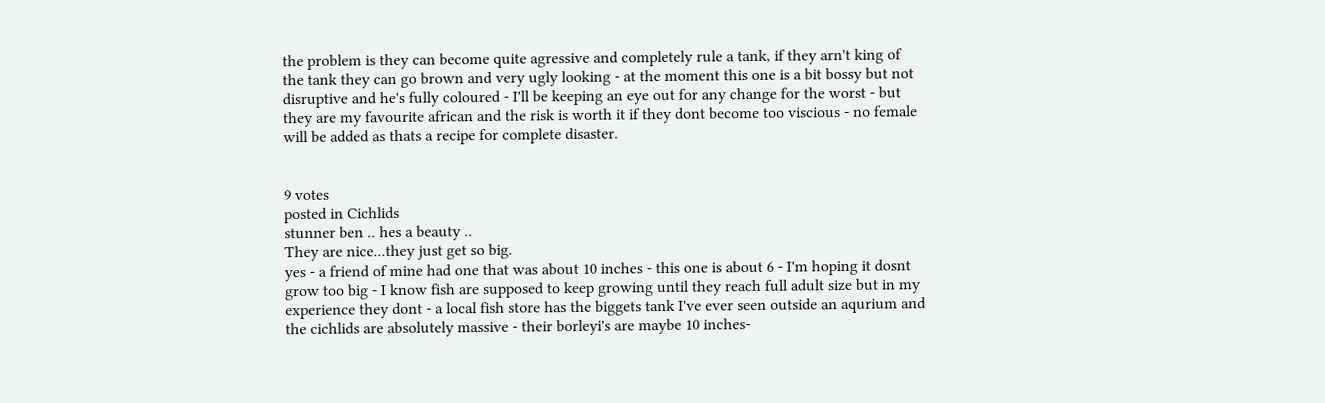the problem is they can become quite agressive and completely rule a tank, if they arn't king of the tank they can go brown and very ugly looking - at the moment this one is a bit bossy but not disruptive and he's fully coloured - I'll be keeping an eye out for any change for the worst - but they are my favourite african and the risk is worth it if they dont become too viscious - no female will be added as thats a recipe for complete disaster.


9 votes
posted in Cichlids
stunner ben .. hes a beauty ..
They are nice...they just get so big.
yes - a friend of mine had one that was about 10 inches - this one is about 6 - I'm hoping it dosnt grow too big - I know fish are supposed to keep growing until they reach full adult size but in my experience they dont - a local fish store has the biggets tank I've ever seen outside an aqurium and the cichlids are absolutely massive - their borleyi's are maybe 10 inches-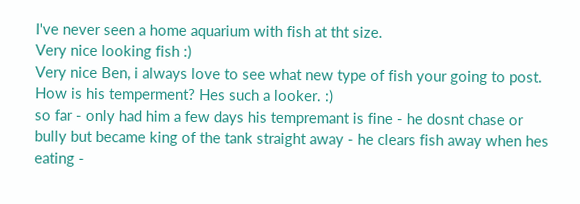I've never seen a home aquarium with fish at tht size.
Very nice looking fish :)
Very nice Ben, i always love to see what new type of fish your going to post. How is his temperment? Hes such a looker. :)
so far - only had him a few days his tempremant is fine - he dosnt chase or bully but became king of the tank straight away - he clears fish away when hes eating -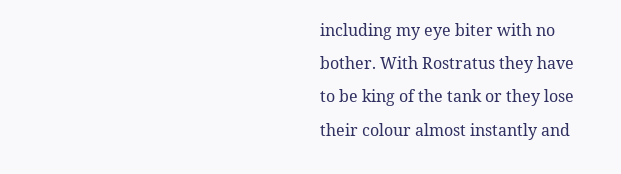including my eye biter with no bother. With Rostratus they have to be king of the tank or they lose their colour almost instantly and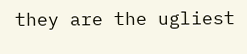they are the ugliest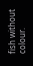fish without colour.